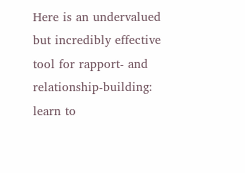Here is an undervalued but incredibly effective tool for rapport- and relationship-building: learn to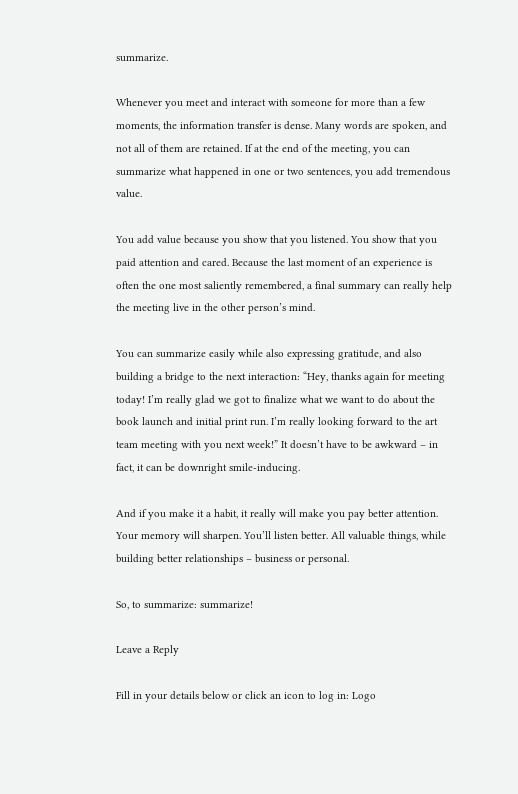summarize.

Whenever you meet and interact with someone for more than a few moments, the information transfer is dense. Many words are spoken, and not all of them are retained. If at the end of the meeting, you can summarize what happened in one or two sentences, you add tremendous value.

You add value because you show that you listened. You show that you paid attention and cared. Because the last moment of an experience is often the one most saliently remembered, a final summary can really help the meeting live in the other person’s mind.

You can summarize easily while also expressing gratitude, and also building a bridge to the next interaction: “Hey, thanks again for meeting today! I’m really glad we got to finalize what we want to do about the book launch and initial print run. I’m really looking forward to the art team meeting with you next week!” It doesn’t have to be awkward – in fact, it can be downright smile-inducing.

And if you make it a habit, it really will make you pay better attention. Your memory will sharpen. You’ll listen better. All valuable things, while building better relationships – business or personal.

So, to summarize: summarize!

Leave a Reply

Fill in your details below or click an icon to log in: Logo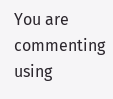You are commenting using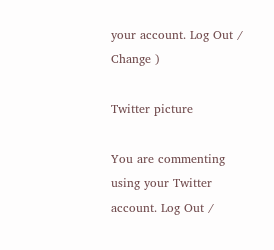your account. Log Out /  Change )

Twitter picture

You are commenting using your Twitter account. Log Out /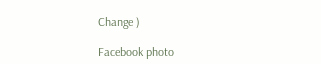Change )

Facebook photo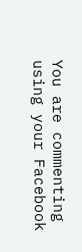You are commenting using your Facebook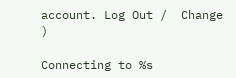account. Log Out /  Change )

Connecting to %s